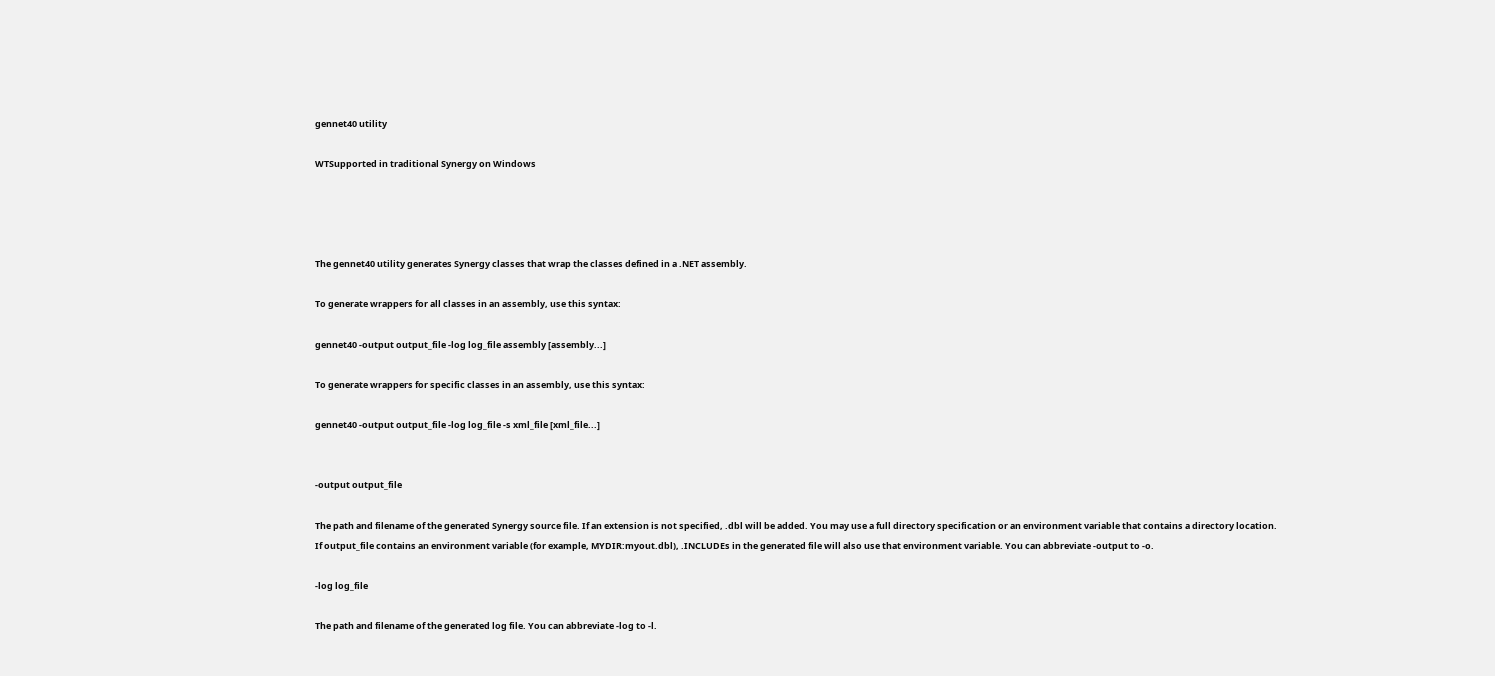gennet40 utility

WTSupported in traditional Synergy on Windows




The gennet40 utility generates Synergy classes that wrap the classes defined in a .NET assembly.

To generate wrappers for all classes in an assembly, use this syntax:

gennet40 -output output_file -log log_file assembly [assembly...]

To generate wrappers for specific classes in an assembly, use this syntax:

gennet40 -output output_file -log log_file -s xml_file [xml_file...]


-output output_file

The path and filename of the generated Synergy source file. If an extension is not specified, .dbl will be added. You may use a full directory specification or an environment variable that contains a directory location. If output_file contains an environment variable (for example, MYDIR:myout.dbl), .INCLUDEs in the generated file will also use that environment variable. You can abbreviate -output to -o.

-log log_file

The path and filename of the generated log file. You can abbreviate -log to -l.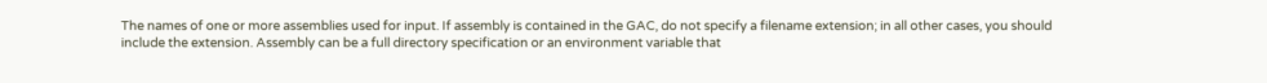The names of one or more assemblies used for input. If assembly is contained in the GAC, do not specify a filename extension; in all other cases, you should include the extension. Assembly can be a full directory specification or an environment variable that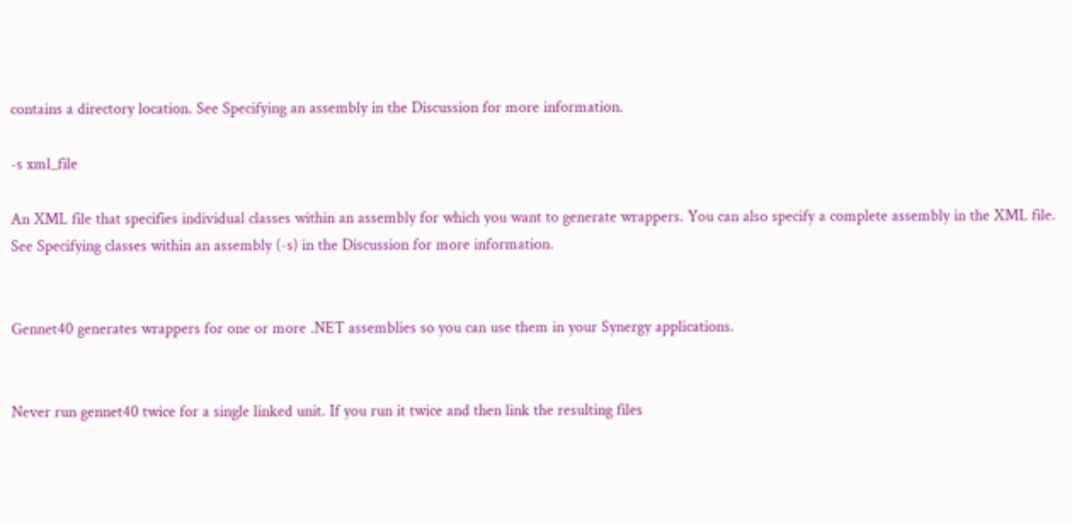contains a directory location. See Specifying an assembly in the Discussion for more information.

-s xml_file

An XML file that specifies individual classes within an assembly for which you want to generate wrappers. You can also specify a complete assembly in the XML file. See Specifying classes within an assembly (-s) in the Discussion for more information.


Gennet40 generates wrappers for one or more .NET assemblies so you can use them in your Synergy applications.


Never run gennet40 twice for a single linked unit. If you run it twice and then link the resulting files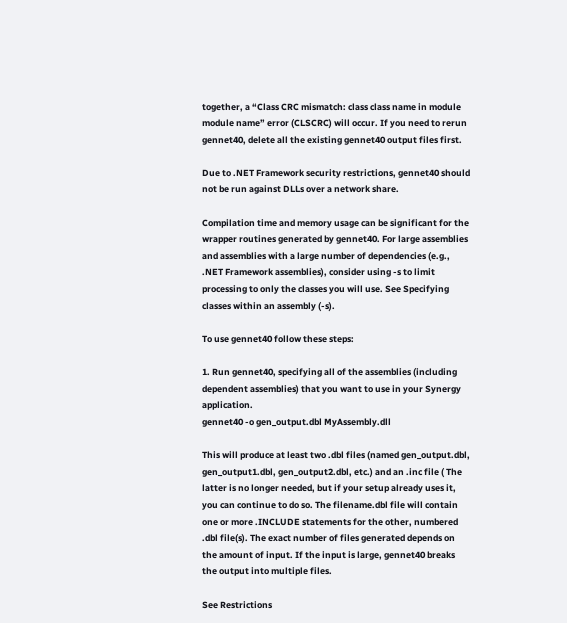together, a “Class CRC mismatch: class class name in module module name” error (CLSCRC) will occur. If you need to rerun gennet40, delete all the existing gennet40 output files first.

Due to .NET Framework security restrictions, gennet40 should not be run against DLLs over a network share.

Compilation time and memory usage can be significant for the wrapper routines generated by gennet40. For large assemblies and assemblies with a large number of dependencies (e.g., .NET Framework assemblies), consider using -s to limit processing to only the classes you will use. See Specifying classes within an assembly (-s).

To use gennet40 follow these steps:

1. Run gennet40, specifying all of the assemblies (including dependent assemblies) that you want to use in your Synergy application.
gennet40 -o gen_output.dbl MyAssembly.dll

This will produce at least two .dbl files (named gen_output.dbl, gen_output1.dbl, gen_output2.dbl, etc.) and an .inc file ( The latter is no longer needed, but if your setup already uses it, you can continue to do so. The filename.dbl file will contain one or more .INCLUDE statements for the other, numbered .dbl file(s). The exact number of files generated depends on the amount of input. If the input is large, gennet40 breaks the output into multiple files.

See Restrictions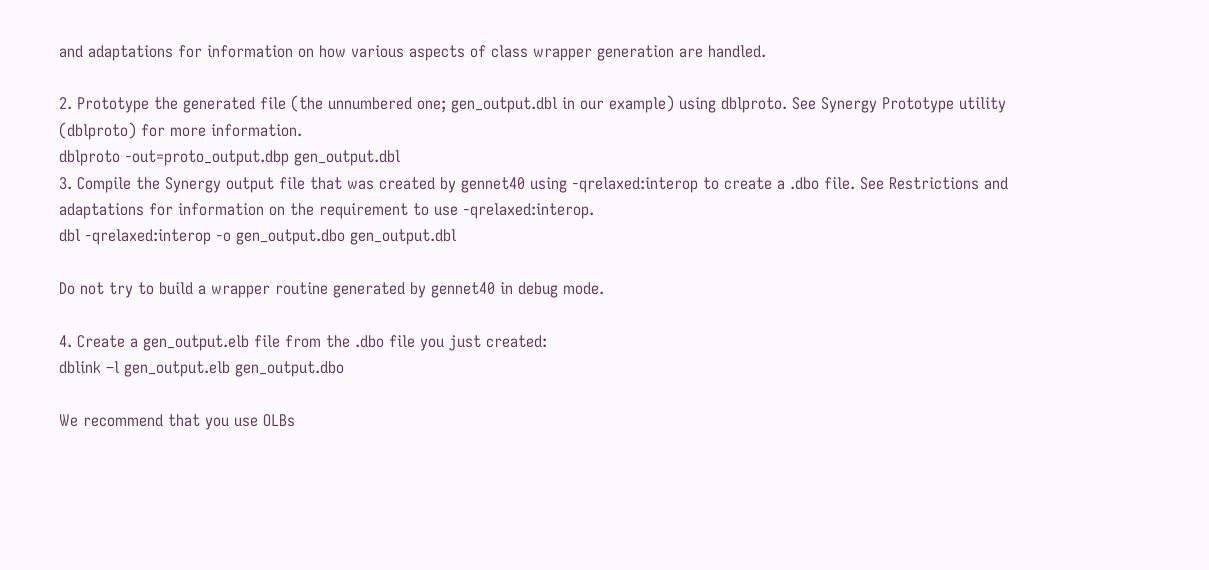and adaptations for information on how various aspects of class wrapper generation are handled.

2. Prototype the generated file (the unnumbered one; gen_output.dbl in our example) using dblproto. See Synergy Prototype utility (dblproto) for more information.
dblproto -out=proto_output.dbp gen_output.dbl
3. Compile the Synergy output file that was created by gennet40 using -qrelaxed:interop to create a .dbo file. See Restrictions and adaptations for information on the requirement to use -qrelaxed:interop.
dbl -qrelaxed:interop -o gen_output.dbo gen_output.dbl

Do not try to build a wrapper routine generated by gennet40 in debug mode.

4. Create a gen_output.elb file from the .dbo file you just created:
dblink –l gen_output.elb gen_output.dbo

We recommend that you use OLBs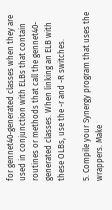for gennet40-generated classes when they are used in conjunction with ELBs that contain routines or methods that call the gennet40-generated classes. When linking an ELB with these OLBs, use the -r and -R switches.

5. Compile your Synergy program that uses the wrappers. Make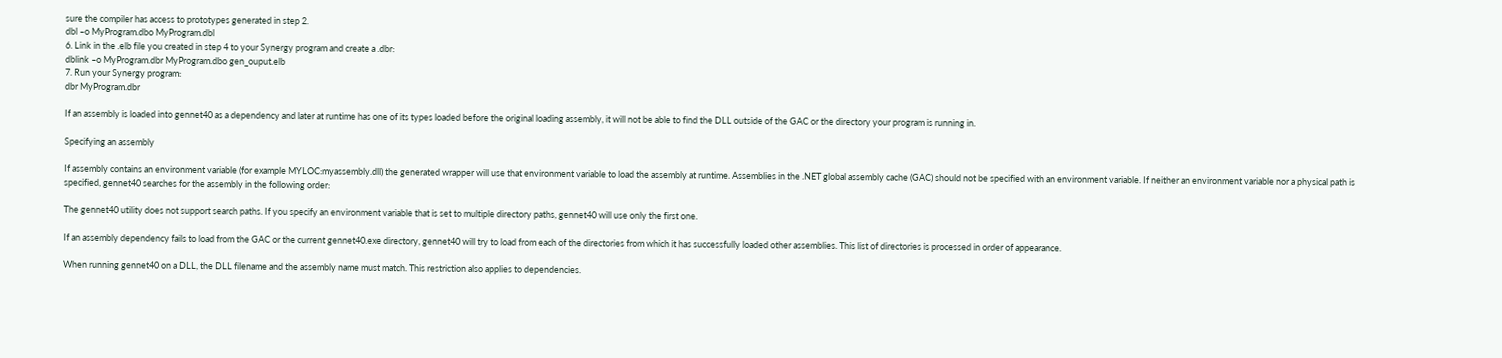sure the compiler has access to prototypes generated in step 2.
dbl –o MyProgram.dbo MyProgram.dbl
6. Link in the .elb file you created in step 4 to your Synergy program and create a .dbr:
dblink –o MyProgram.dbr MyProgram.dbo gen_ouput.elb
7. Run your Synergy program:
dbr MyProgram.dbr

If an assembly is loaded into gennet40 as a dependency and later at runtime has one of its types loaded before the original loading assembly, it will not be able to find the DLL outside of the GAC or the directory your program is running in.

Specifying an assembly

If assembly contains an environment variable (for example MYLOC:myassembly.dll) the generated wrapper will use that environment variable to load the assembly at runtime. Assemblies in the .NET global assembly cache (GAC) should not be specified with an environment variable. If neither an environment variable nor a physical path is specified, gennet40 searches for the assembly in the following order:

The gennet40 utility does not support search paths. If you specify an environment variable that is set to multiple directory paths, gennet40 will use only the first one.

If an assembly dependency fails to load from the GAC or the current gennet40.exe directory, gennet40 will try to load from each of the directories from which it has successfully loaded other assemblies. This list of directories is processed in order of appearance.

When running gennet40 on a DLL, the DLL filename and the assembly name must match. This restriction also applies to dependencies.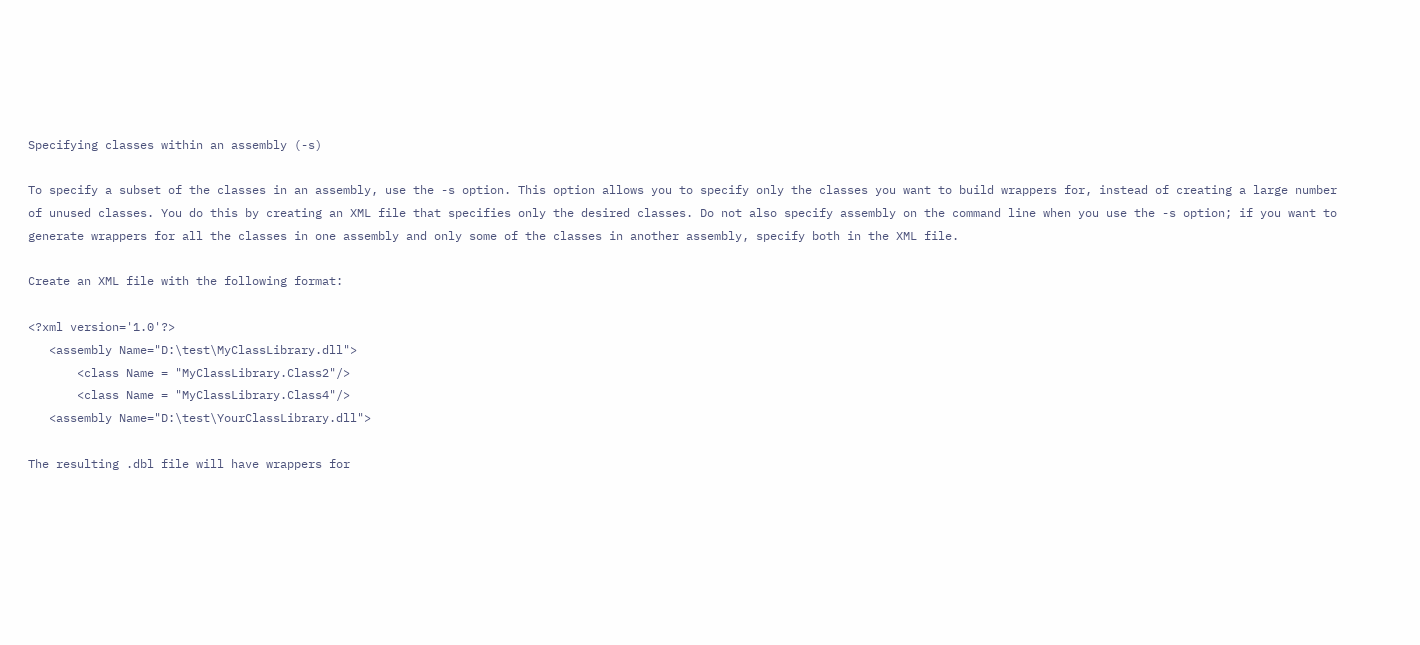Specifying classes within an assembly (-s)

To specify a subset of the classes in an assembly, use the -s option. This option allows you to specify only the classes you want to build wrappers for, instead of creating a large number of unused classes. You do this by creating an XML file that specifies only the desired classes. Do not also specify assembly on the command line when you use the -s option; if you want to generate wrappers for all the classes in one assembly and only some of the classes in another assembly, specify both in the XML file.

Create an XML file with the following format:

<?xml version='1.0'?>
   <assembly Name="D:\test\MyClassLibrary.dll">
       <class Name = "MyClassLibrary.Class2"/>
       <class Name = "MyClassLibrary.Class4"/>
   <assembly Name="D:\test\YourClassLibrary.dll">

The resulting .dbl file will have wrappers for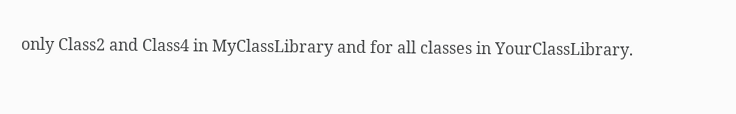only Class2 and Class4 in MyClassLibrary and for all classes in YourClassLibrary.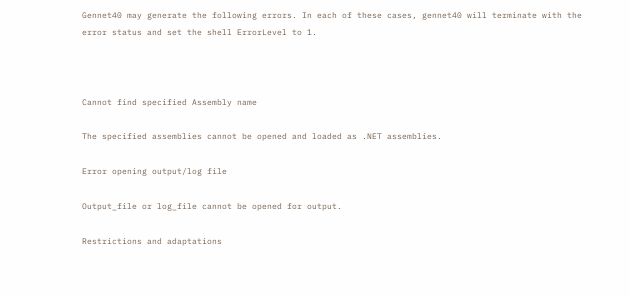Gennet40 may generate the following errors. In each of these cases, gennet40 will terminate with the error status and set the shell ErrorLevel to 1.



Cannot find specified Assembly name

The specified assemblies cannot be opened and loaded as .NET assemblies.

Error opening output/log file

Output_file or log_file cannot be opened for output.

Restrictions and adaptations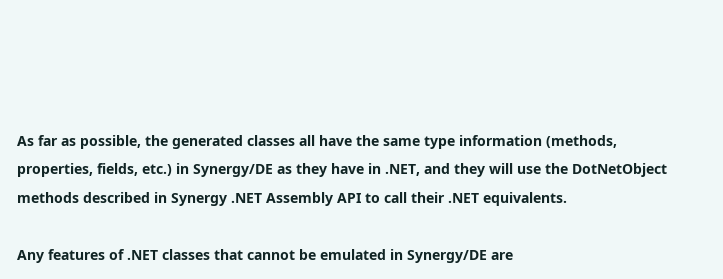As far as possible, the generated classes all have the same type information (methods, properties, fields, etc.) in Synergy/DE as they have in .NET, and they will use the DotNetObject methods described in Synergy .NET Assembly API to call their .NET equivalents.

Any features of .NET classes that cannot be emulated in Synergy/DE are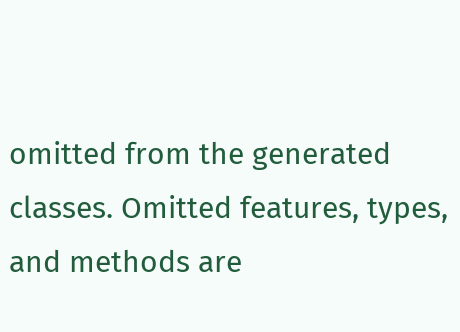omitted from the generated classes. Omitted features, types, and methods are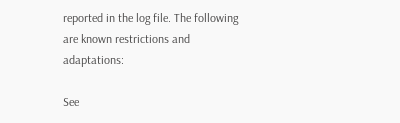reported in the log file. The following are known restrictions and adaptations:

See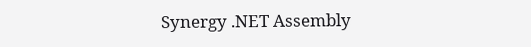Synergy .NET Assembly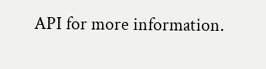API for more information.